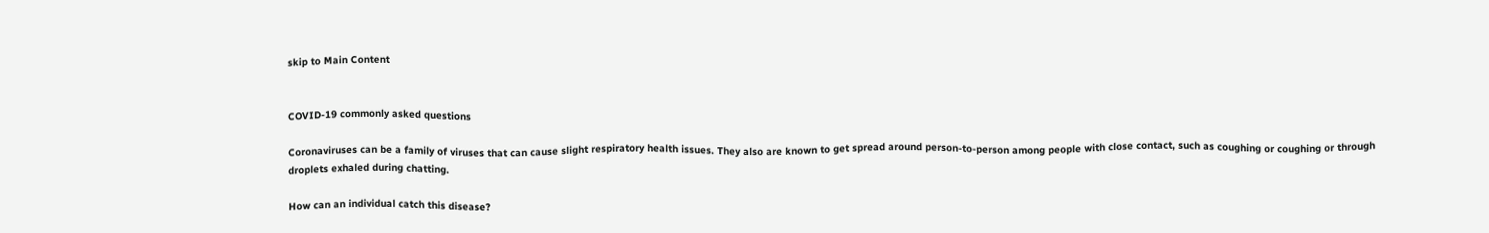skip to Main Content


COVID-19 commonly asked questions

Coronaviruses can be a family of viruses that can cause slight respiratory health issues. They also are known to get spread around person-to-person among people with close contact, such as coughing or coughing or through droplets exhaled during chatting.

How can an individual catch this disease?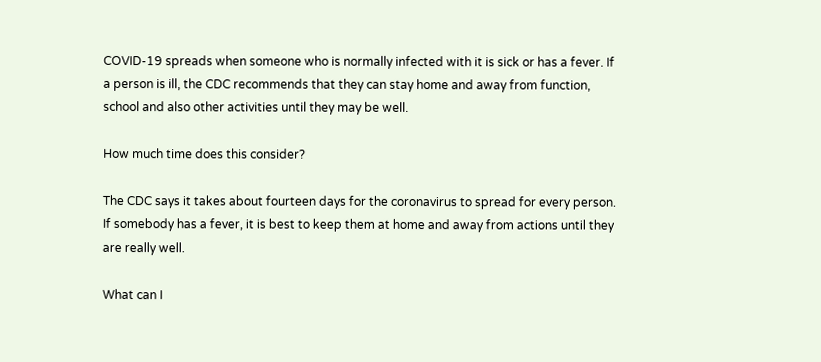COVID-19 spreads when someone who is normally infected with it is sick or has a fever. If a person is ill, the CDC recommends that they can stay home and away from function, school and also other activities until they may be well.

How much time does this consider?

The CDC says it takes about fourteen days for the coronavirus to spread for every person. If somebody has a fever, it is best to keep them at home and away from actions until they are really well.

What can I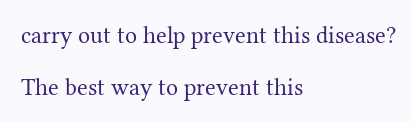carry out to help prevent this disease?

The best way to prevent this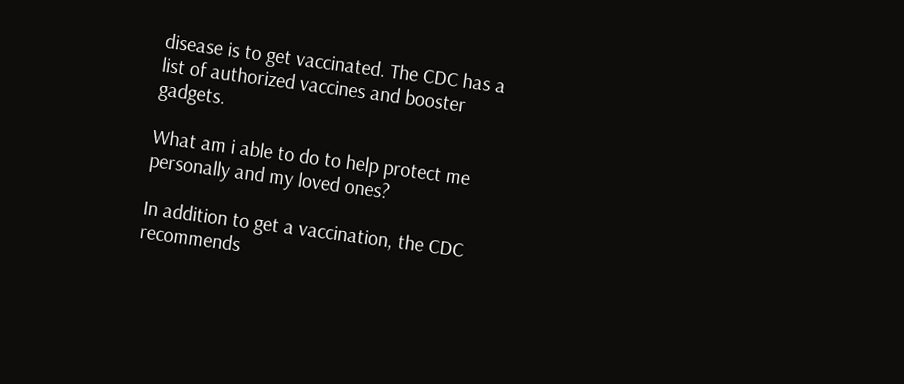disease is to get vaccinated. The CDC has a list of authorized vaccines and booster gadgets.

What am i able to do to help protect me personally and my loved ones?

In addition to get a vaccination, the CDC recommends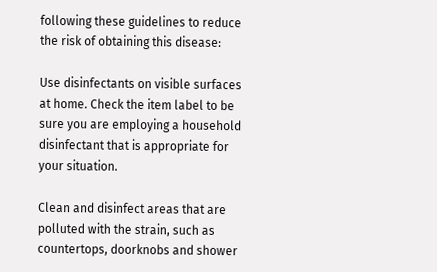following these guidelines to reduce the risk of obtaining this disease:

Use disinfectants on visible surfaces at home. Check the item label to be sure you are employing a household disinfectant that is appropriate for your situation.

Clean and disinfect areas that are polluted with the strain, such as countertops, doorknobs and shower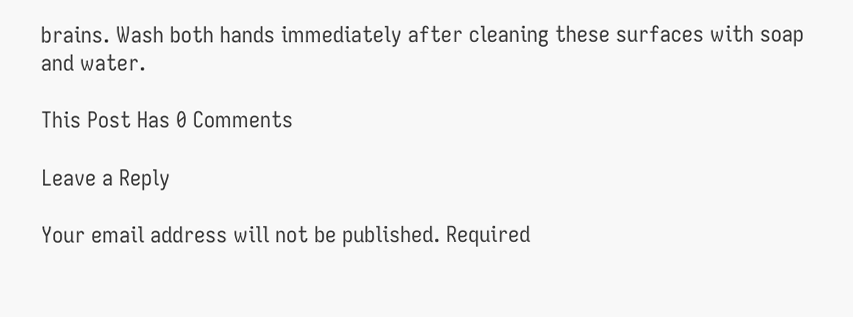brains. Wash both hands immediately after cleaning these surfaces with soap and water.

This Post Has 0 Comments

Leave a Reply

Your email address will not be published. Required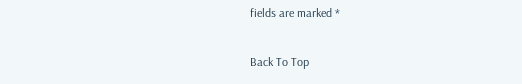fields are marked *

Back To Top